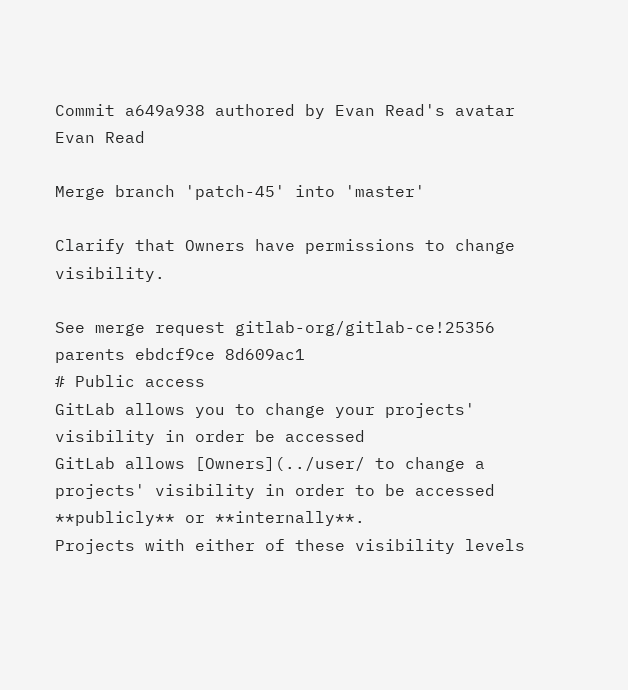Commit a649a938 authored by Evan Read's avatar Evan Read

Merge branch 'patch-45' into 'master'

Clarify that Owners have permissions to change visibility.

See merge request gitlab-org/gitlab-ce!25356
parents ebdcf9ce 8d609ac1
# Public access
GitLab allows you to change your projects' visibility in order be accessed
GitLab allows [Owners](../user/ to change a projects' visibility in order to be accessed
**publicly** or **internally**.
Projects with either of these visibility levels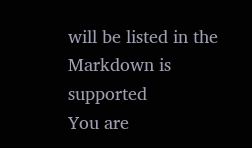will be listed in the
Markdown is supported
You are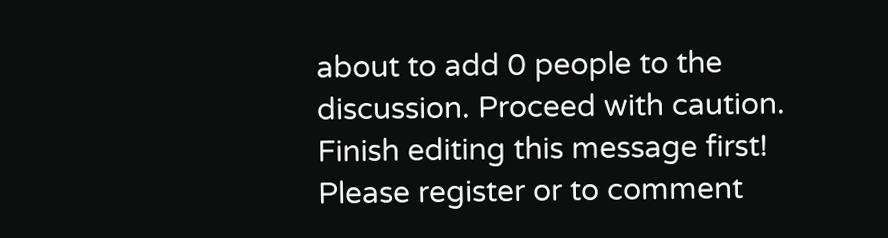about to add 0 people to the discussion. Proceed with caution.
Finish editing this message first!
Please register or to comment